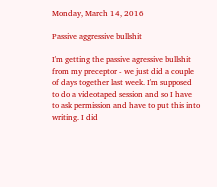Monday, March 14, 2016

Passive aggressive bullshit

I'm getting the passive agressive bullshit from my preceptor - we just did a couple of days together last week. I'm supposed to do a videotaped session and so I have to ask permission and have to put this into writing. I did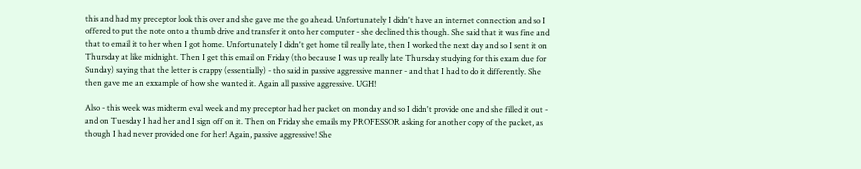this and had my preceptor look this over and she gave me the go ahead. Unfortunately I didn't have an internet connection and so I offered to put the note onto a thumb drive and transfer it onto her computer - she declined this though. She said that it was fine and that to email it to her when I got home. Unfortunately I didn't get home til really late, then I worked the next day and so I sent it on Thursday at like midnight. Then I get this email on Friday (tho because I was up really late Thursday studying for this exam due for Sunday) saying that the letter is crappy (essentially) - tho said in passive aggressive manner - and that I had to do it differently. She then gave me an exxample of how she wanted it. Again all passive aggressive. UGH!

Also - this week was midterm eval week and my preceptor had her packet on monday and so I didn't provide one and she filled it out - and on Tuesday I had her and I sign off on it. Then on Friday she emails my PROFESSOR asking for another copy of the packet, as though I had never provided one for her! Again, passive aggressive! She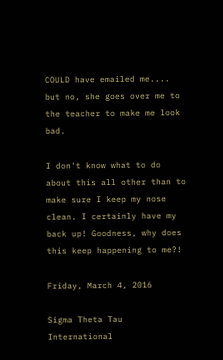COULD have emailed me.... but no, she goes over me to the teacher to make me look bad.

I don't know what to do about this all other than to make sure I keep my nose clean. I certainly have my back up! Goodness, why does this keep happening to me?!

Friday, March 4, 2016

Sigma Theta Tau International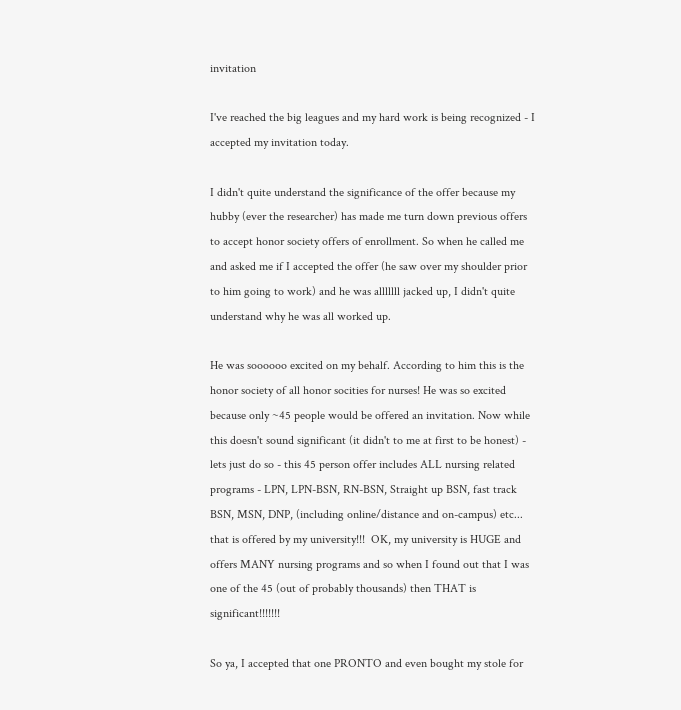invitation

I've reached the big leagues and my hard work is being recognized - I accepted my invitation today.

I didn't quite understand the significance of the offer because my hubby (ever the researcher) has made me turn down previous offers to accept honor society offers of enrollment. So when he called me and asked me if I accepted the offer (he saw over my shoulder prior to him going to work) and he was alllllll jacked up, I didn't quite understand why he was all worked up.

He was soooooo excited on my behalf. According to him this is the honor society of all honor socities for nurses! He was so excited because only ~45 people would be offered an invitation. Now while this doesn't sound significant (it didn't to me at first to be honest) - lets just do so - this 45 person offer includes ALL nursing related programs - LPN, LPN-BSN, RN-BSN, Straight up BSN, fast track BSN, MSN, DNP, (including online/distance and on-campus) etc... that is offered by my university!!!  OK, my university is HUGE and offers MANY nursing programs and so when I found out that I was one of the 45 (out of probably thousands) then THAT is significant!!!!!!!

So ya, I accepted that one PRONTO and even bought my stole for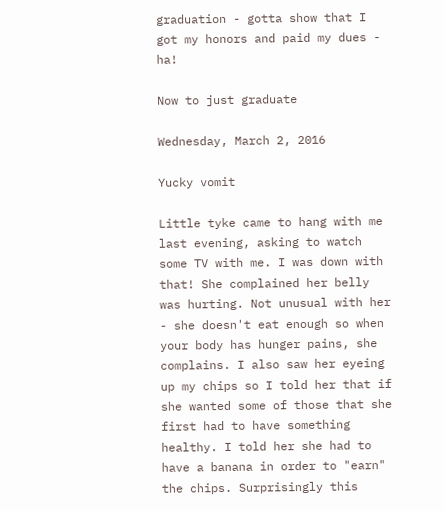graduation - gotta show that I got my honors and paid my dues - ha!

Now to just graduate

Wednesday, March 2, 2016

Yucky vomit

Little tyke came to hang with me last evening, asking to watch some TV with me. I was down with that! She complained her belly was hurting. Not unusual with her - she doesn't eat enough so when your body has hunger pains, she complains. I also saw her eyeing up my chips so I told her that if she wanted some of those that she first had to have something healthy. I told her she had to have a banana in order to "earn" the chips. Surprisingly this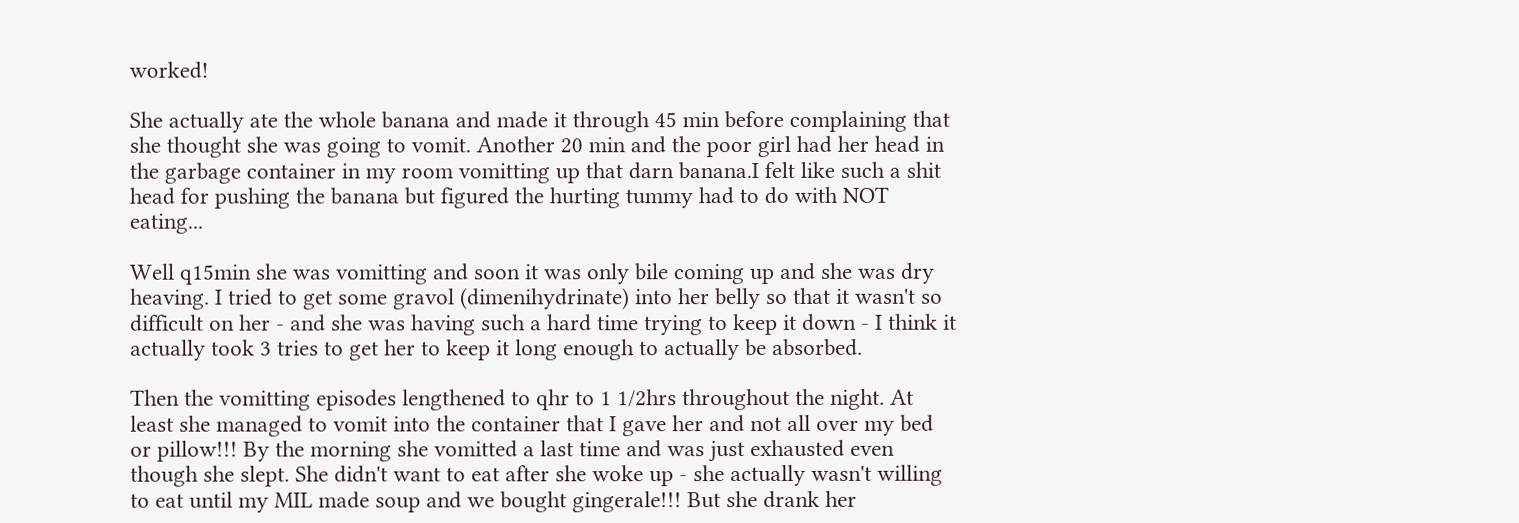worked!

She actually ate the whole banana and made it through 45 min before complaining that she thought she was going to vomit. Another 20 min and the poor girl had her head in the garbage container in my room vomitting up that darn banana.I felt like such a shit head for pushing the banana but figured the hurting tummy had to do with NOT eating...

Well q15min she was vomitting and soon it was only bile coming up and she was dry heaving. I tried to get some gravol (dimenihydrinate) into her belly so that it wasn't so difficult on her - and she was having such a hard time trying to keep it down - I think it actually took 3 tries to get her to keep it long enough to actually be absorbed.

Then the vomitting episodes lengthened to qhr to 1 1/2hrs throughout the night. At least she managed to vomit into the container that I gave her and not all over my bed or pillow!!! By the morning she vomitted a last time and was just exhausted even though she slept. She didn't want to eat after she woke up - she actually wasn't willing to eat until my MIL made soup and we bought gingerale!!! But she drank her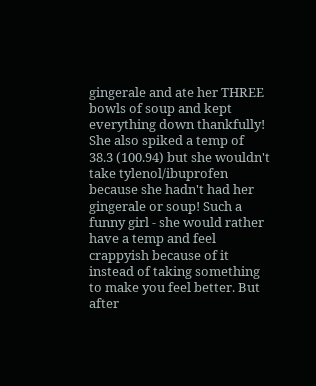gingerale and ate her THREE bowls of soup and kept everything down thankfully! She also spiked a temp of 38.3 (100.94) but she wouldn't take tylenol/ibuprofen because she hadn't had her gingerale or soup! Such a funny girl - she would rather have a temp and feel crappyish because of it instead of taking something to make you feel better. But after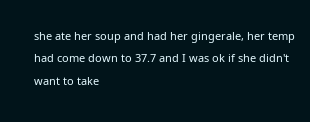she ate her soup and had her gingerale, her temp had come down to 37.7 and I was ok if she didn't want to take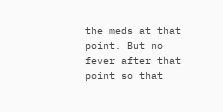the meds at that point. But no fever after that point so that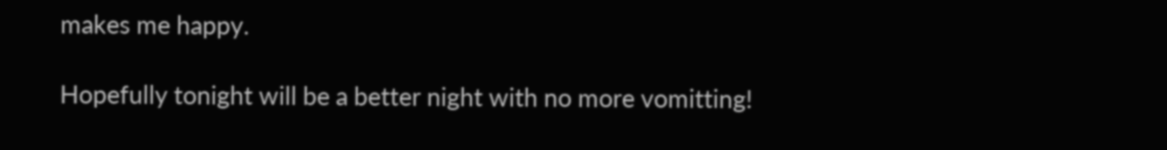makes me happy.

Hopefully tonight will be a better night with no more vomitting!